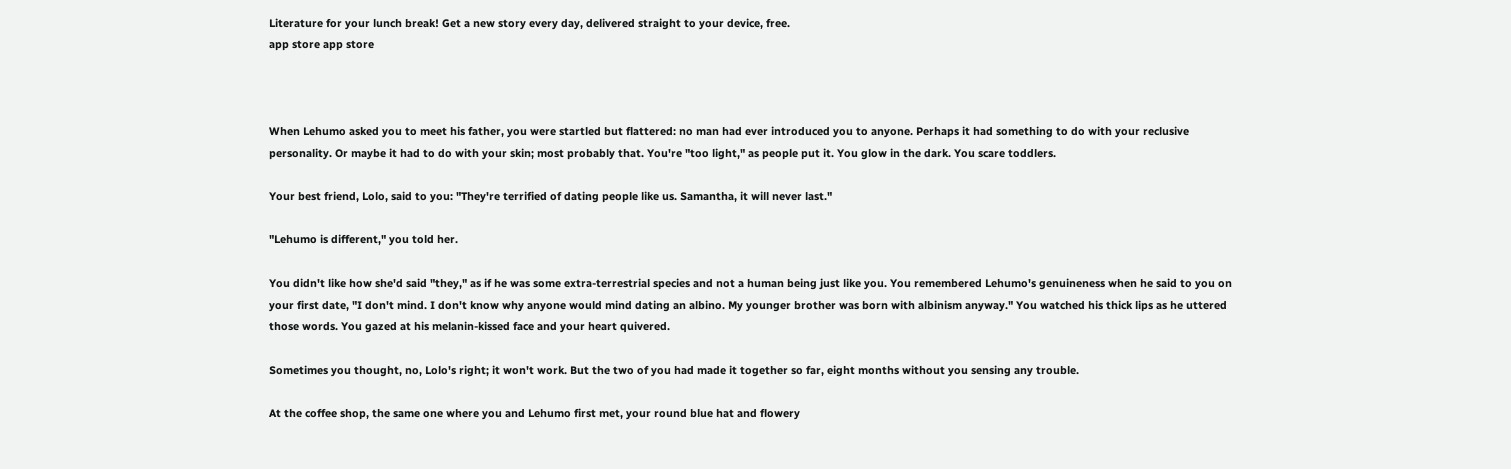Literature for your lunch break! Get a new story every day, delivered straight to your device, free.
app store app store



When Lehumo asked you to meet his father, you were startled but flattered: no man had ever introduced you to anyone. Perhaps it had something to do with your reclusive personality. Or maybe it had to do with your skin; most probably that. You're "too light," as people put it. You glow in the dark. You scare toddlers.

Your best friend, Lolo, said to you: "They're terrified of dating people like us. Samantha, it will never last."

"Lehumo is different," you told her.

You didn't like how she'd said "they," as if he was some extra-terrestrial species and not a human being just like you. You remembered Lehumo's genuineness when he said to you on your first date, "I don't mind. I don't know why anyone would mind dating an albino. My younger brother was born with albinism anyway." You watched his thick lips as he uttered those words. You gazed at his melanin-kissed face and your heart quivered.

Sometimes you thought, no, Lolo's right; it won't work. But the two of you had made it together so far, eight months without you sensing any trouble.

At the coffee shop, the same one where you and Lehumo first met, your round blue hat and flowery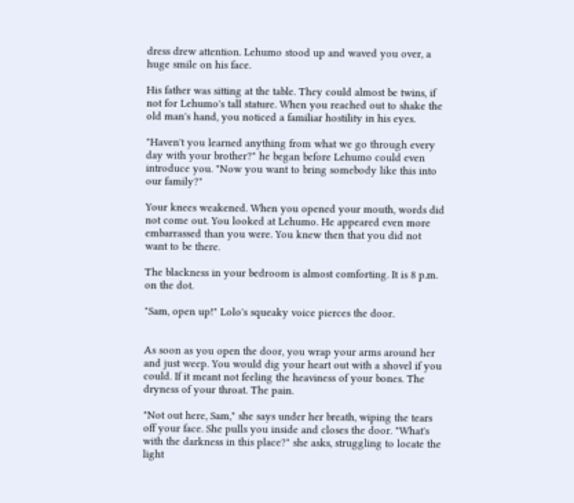dress drew attention. Lehumo stood up and waved you over, a huge smile on his face.

His father was sitting at the table. They could almost be twins, if not for Lehumo's tall stature. When you reached out to shake the old man's hand, you noticed a familiar hostility in his eyes.

"Haven't you learned anything from what we go through every day with your brother?" he began before Lehumo could even introduce you. "Now you want to bring somebody like this into our family?"

Your knees weakened. When you opened your mouth, words did not come out. You looked at Lehumo. He appeared even more embarrassed than you were. You knew then that you did not want to be there.

The blackness in your bedroom is almost comforting. It is 8 p.m. on the dot.

"Sam, open up!" Lolo's squeaky voice pierces the door.


As soon as you open the door, you wrap your arms around her and just weep. You would dig your heart out with a shovel if you could. If it meant not feeling the heaviness of your bones. The dryness of your throat. The pain.

"Not out here, Sam," she says under her breath, wiping the tears off your face. She pulls you inside and closes the door. "What's with the darkness in this place?" she asks, struggling to locate the light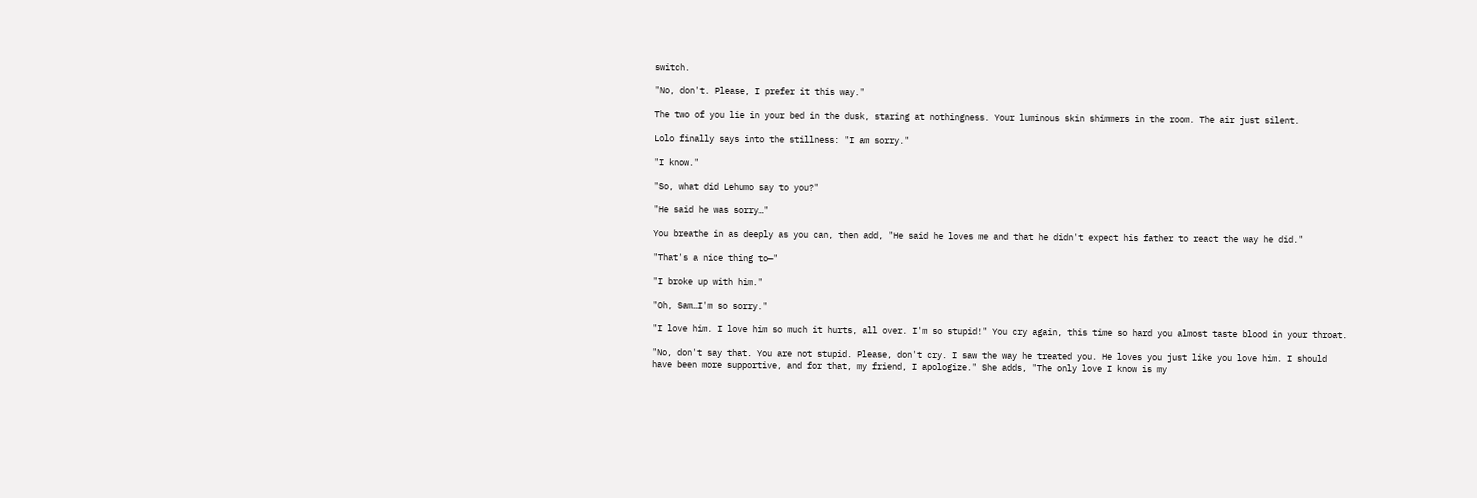switch.

"No, don't. Please, I prefer it this way."

The two of you lie in your bed in the dusk, staring at nothingness. Your luminous skin shimmers in the room. The air just silent.

Lolo finally says into the stillness: "I am sorry."

"I know."

"So, what did Lehumo say to you?"

"He said he was sorry…"

You breathe in as deeply as you can, then add, "He said he loves me and that he didn't expect his father to react the way he did."

"That's a nice thing to—"

"I broke up with him."

"Oh, Sam…I'm so sorry."

"I love him. I love him so much it hurts, all over. I'm so stupid!" You cry again, this time so hard you almost taste blood in your throat.

"No, don't say that. You are not stupid. Please, don't cry. I saw the way he treated you. He loves you just like you love him. I should have been more supportive, and for that, my friend, I apologize." She adds, "The only love I know is my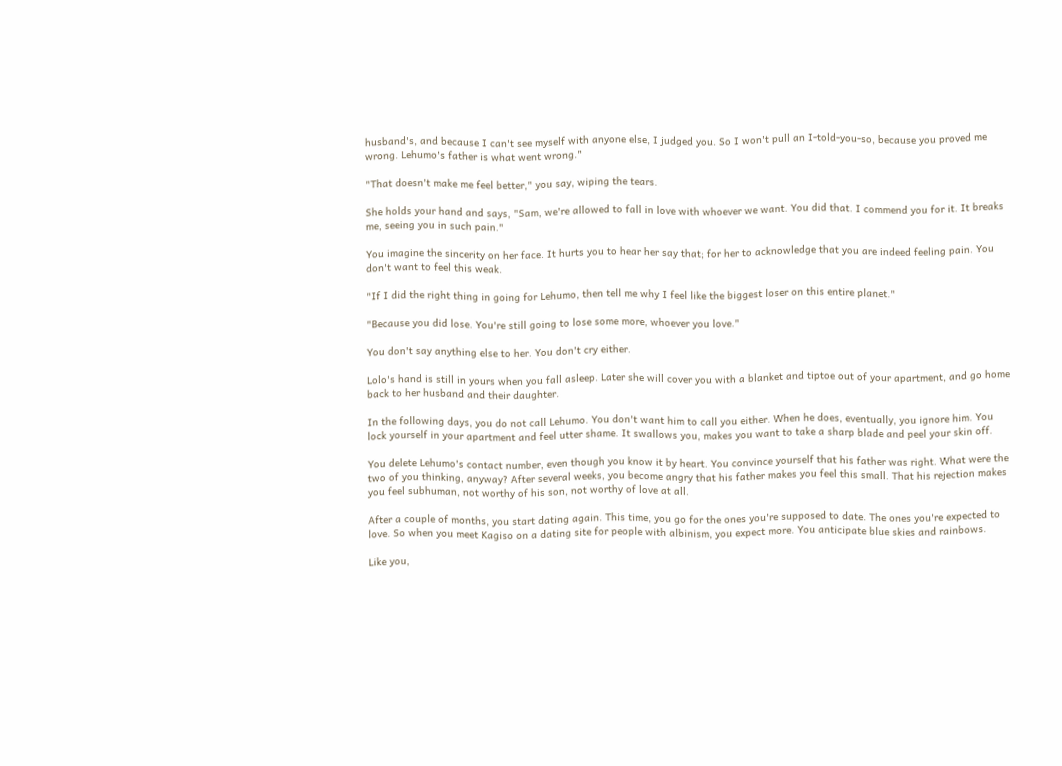husband's, and because I can't see myself with anyone else, I judged you. So I won't pull an I-told-you-so, because you proved me wrong. Lehumo's father is what went wrong."

"That doesn't make me feel better," you say, wiping the tears.

She holds your hand and says, "Sam, we're allowed to fall in love with whoever we want. You did that. I commend you for it. It breaks me, seeing you in such pain."

You imagine the sincerity on her face. It hurts you to hear her say that; for her to acknowledge that you are indeed feeling pain. You don't want to feel this weak.

"If I did the right thing in going for Lehumo, then tell me why I feel like the biggest loser on this entire planet."

"Because you did lose. You're still going to lose some more, whoever you love."

You don't say anything else to her. You don't cry either.

Lolo's hand is still in yours when you fall asleep. Later she will cover you with a blanket and tiptoe out of your apartment, and go home back to her husband and their daughter.

In the following days, you do not call Lehumo. You don't want him to call you either. When he does, eventually, you ignore him. You lock yourself in your apartment and feel utter shame. It swallows you, makes you want to take a sharp blade and peel your skin off.

You delete Lehumo's contact number, even though you know it by heart. You convince yourself that his father was right. What were the two of you thinking, anyway? After several weeks, you become angry that his father makes you feel this small. That his rejection makes you feel subhuman, not worthy of his son, not worthy of love at all.

After a couple of months, you start dating again. This time, you go for the ones you're supposed to date. The ones you're expected to love. So when you meet Kagiso on a dating site for people with albinism, you expect more. You anticipate blue skies and rainbows.

Like you,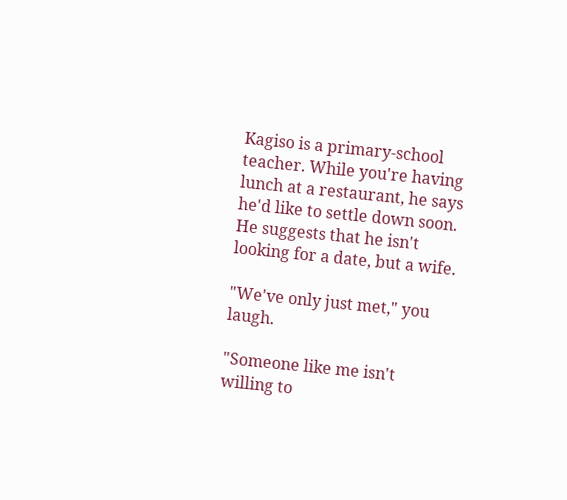Kagiso is a primary-school teacher. While you're having lunch at a restaurant, he says he'd like to settle down soon. He suggests that he isn't looking for a date, but a wife.

"We've only just met," you laugh.

"Someone like me isn't willing to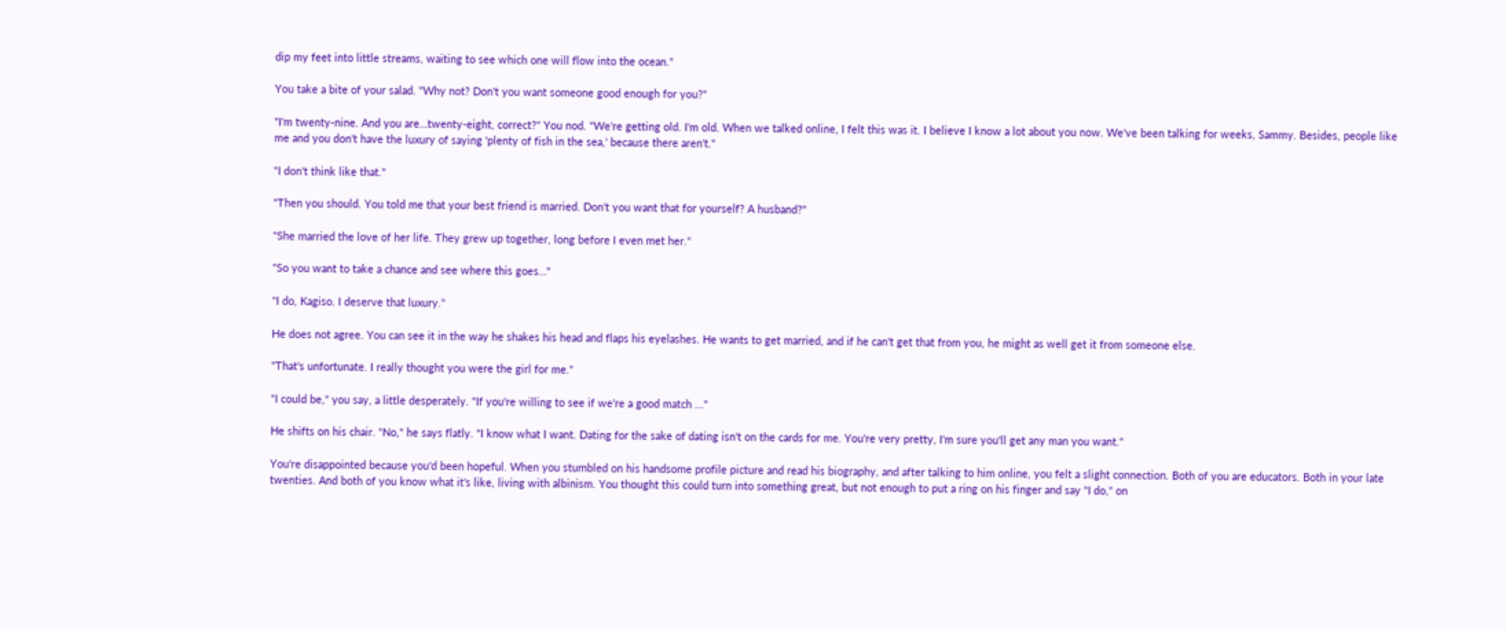dip my feet into little streams, waiting to see which one will flow into the ocean."

You take a bite of your salad. "Why not? Don't you want someone good enough for you?"

"I'm twenty-nine. And you are…twenty-eight, correct?" You nod. "We're getting old. I'm old. When we talked online, I felt this was it. I believe I know a lot about you now. We've been talking for weeks, Sammy. Besides, people like me and you don't have the luxury of saying 'plenty of fish in the sea,' because there aren't."

"I don't think like that."

"Then you should. You told me that your best friend is married. Don't you want that for yourself? A husband?"

"She married the love of her life. They grew up together, long before I even met her."

"So you want to take a chance and see where this goes…"

"I do, Kagiso. I deserve that luxury."

He does not agree. You can see it in the way he shakes his head and flaps his eyelashes. He wants to get married, and if he can't get that from you, he might as well get it from someone else.

"That's unfortunate. I really thought you were the girl for me."

"I could be," you say, a little desperately. "If you're willing to see if we're a good match ..."

He shifts on his chair. "No," he says flatly. "I know what I want. Dating for the sake of dating isn't on the cards for me. You're very pretty, I'm sure you'll get any man you want."

You're disappointed because you'd been hopeful. When you stumbled on his handsome profile picture and read his biography, and after talking to him online, you felt a slight connection. Both of you are educators. Both in your late twenties. And both of you know what it's like, living with albinism. You thought this could turn into something great, but not enough to put a ring on his finger and say "I do," on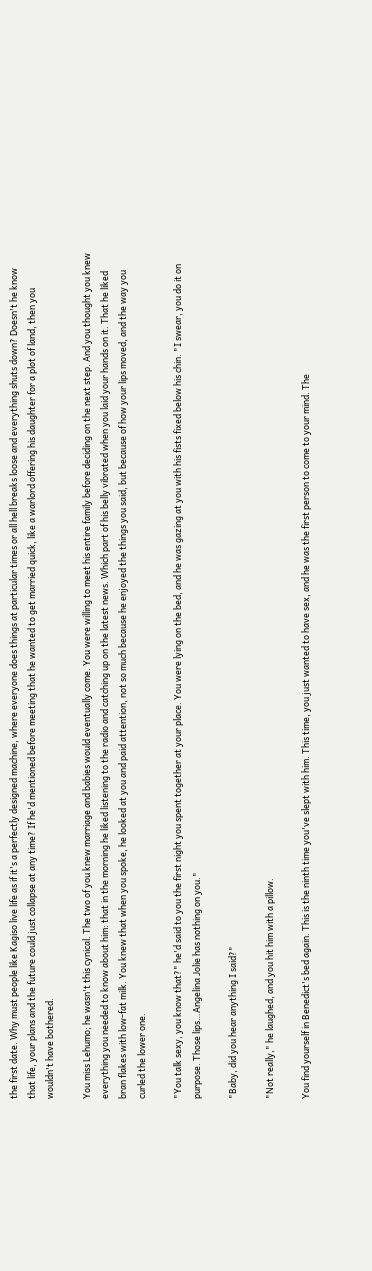the first date. Why must people like Kagiso live life as if it's a perfectly designed machine, where everyone does things at particular times or all hell breaks loose and everything shuts down? Doesn't he know that life, your plans and the future could just collapse at any time? If he'd mentioned before meeting that he wanted to get married quick, like a warlord offering his daughter for a plot of land, then you wouldn't have bothered.

You miss Lehumo; he wasn't this cynical. The two of you knew marriage and babies would eventually come. You were willing to meet his entire family before deciding on the next step. And you thought you knew everything you needed to know about him: that in the morning he liked listening to the radio and catching up on the latest news. Which part of his belly vibrated when you laid your hands on it. That he liked bran flakes with low-fat milk. You knew that when you spoke, he looked at you and paid attention, not so much because he enjoyed the things you said, but because of how your lips moved, and the way you curled the lower one.

"You talk sexy, you know that?" he'd said to you the first night you spent together at your place. You were lying on the bed, and he was gazing at you with his fists fixed below his chin. "I swear, you do it on purpose. Those lips…Angelina Jolie has nothing on you."

"Baby, did you hear anything I said?"

"Not really," he laughed, and you hit him with a pillow.

You find yourself in Benedict's bed again. This is the ninth time you've slept with him. This time, you just wanted to have sex, and he was the first person to come to your mind. The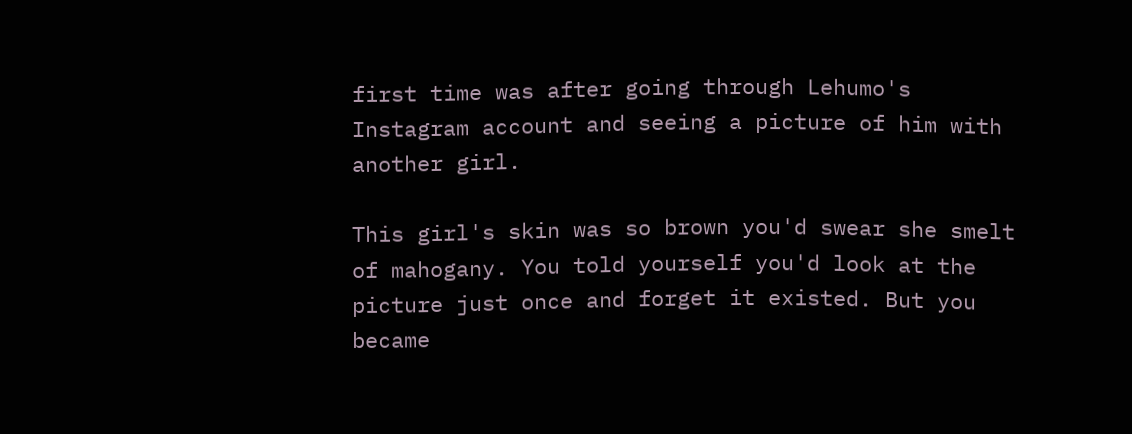first time was after going through Lehumo's Instagram account and seeing a picture of him with another girl.

This girl's skin was so brown you'd swear she smelt of mahogany. You told yourself you'd look at the picture just once and forget it existed. But you became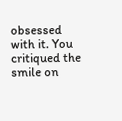obsessed with it. You critiqued the smile on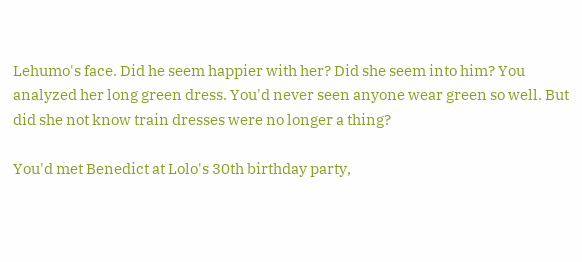Lehumo's face. Did he seem happier with her? Did she seem into him? You analyzed her long green dress. You'd never seen anyone wear green so well. But did she not know train dresses were no longer a thing?

You'd met Benedict at Lolo's 30th birthday party,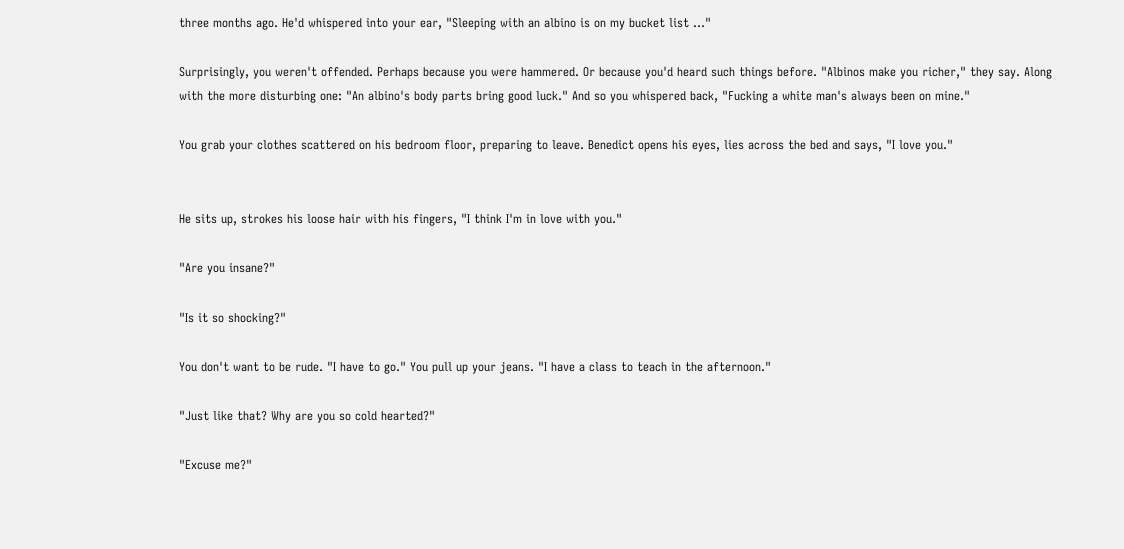three months ago. He'd whispered into your ear, "Sleeping with an albino is on my bucket list …"

Surprisingly, you weren't offended. Perhaps because you were hammered. Or because you'd heard such things before. "Albinos make you richer," they say. Along with the more disturbing one: "An albino's body parts bring good luck." And so you whispered back, "Fucking a white man's always been on mine."

You grab your clothes scattered on his bedroom floor, preparing to leave. Benedict opens his eyes, lies across the bed and says, "I love you."


He sits up, strokes his loose hair with his fingers, "I think I'm in love with you."

"Are you insane?"

"Is it so shocking?"

You don't want to be rude. "I have to go." You pull up your jeans. "I have a class to teach in the afternoon."

"Just like that? Why are you so cold hearted?"

"Excuse me?"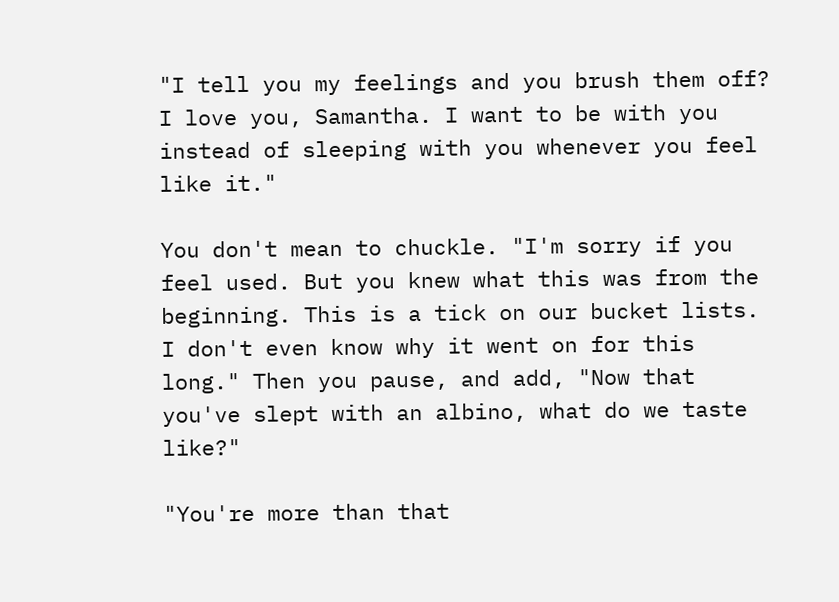"I tell you my feelings and you brush them off? I love you, Samantha. I want to be with you instead of sleeping with you whenever you feel like it."

You don't mean to chuckle. "I'm sorry if you feel used. But you knew what this was from the beginning. This is a tick on our bucket lists. I don't even know why it went on for this long." Then you pause, and add, "Now that you've slept with an albino, what do we taste like?"

"You're more than that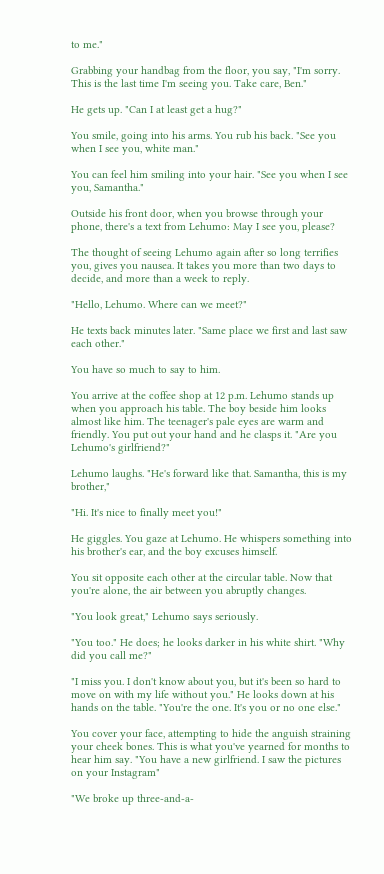to me."

Grabbing your handbag from the floor, you say, "I'm sorry. This is the last time I'm seeing you. Take care, Ben."

He gets up. "Can I at least get a hug?"

You smile, going into his arms. You rub his back. "See you when I see you, white man."

You can feel him smiling into your hair. "See you when I see you, Samantha."

Outside his front door, when you browse through your phone, there's a text from Lehumo: May I see you, please?

The thought of seeing Lehumo again after so long terrifies you, gives you nausea. It takes you more than two days to decide, and more than a week to reply.

"Hello, Lehumo. Where can we meet?"

He texts back minutes later. "Same place we first and last saw each other."

You have so much to say to him.

You arrive at the coffee shop at 12 p.m. Lehumo stands up when you approach his table. The boy beside him looks almost like him. The teenager's pale eyes are warm and friendly. You put out your hand and he clasps it. "Are you Lehumo's girlfriend?"

Lehumo laughs. "He's forward like that. Samantha, this is my brother,"

"Hi. It's nice to finally meet you!"

He giggles. You gaze at Lehumo. He whispers something into his brother's ear, and the boy excuses himself.

You sit opposite each other at the circular table. Now that you're alone, the air between you abruptly changes.

"You look great," Lehumo says seriously.

"You too." He does; he looks darker in his white shirt. "Why did you call me?"

"I miss you. I don't know about you, but it's been so hard to move on with my life without you." He looks down at his hands on the table. "You're the one. It's you or no one else."

You cover your face, attempting to hide the anguish straining your cheek bones. This is what you've yearned for months to hear him say. "You have a new girlfriend. I saw the pictures on your Instagram"

"We broke up three-and-a-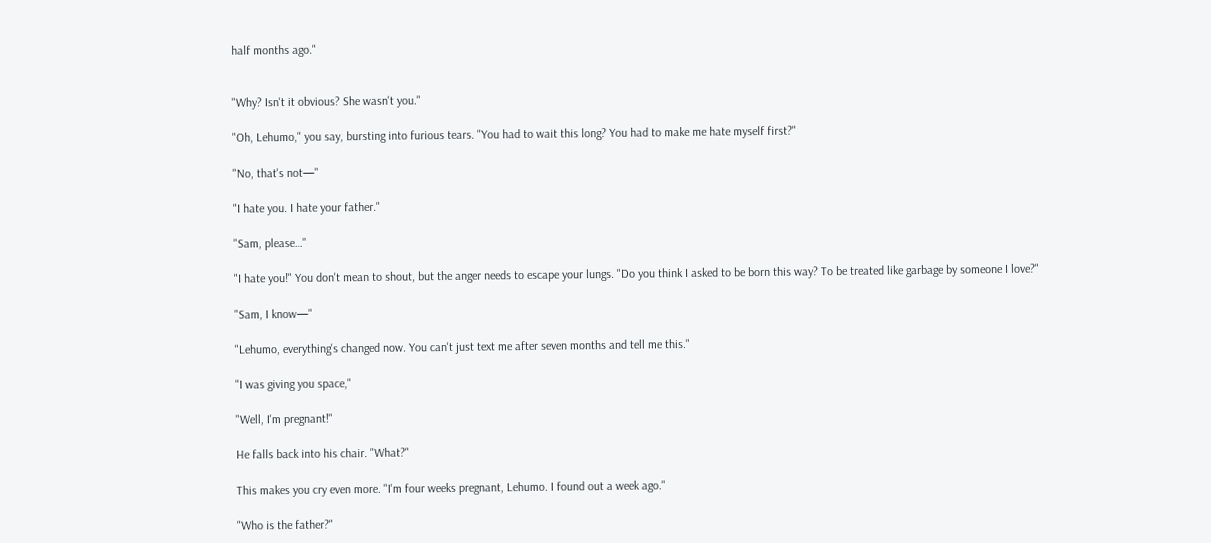half months ago."


"Why? Isn't it obvious? She wasn't you."

"Oh, Lehumo," you say, bursting into furious tears. "You had to wait this long? You had to make me hate myself first?"

"No, that's not—"

"I hate you. I hate your father."

"Sam, please…"

"I hate you!" You don't mean to shout, but the anger needs to escape your lungs. "Do you think I asked to be born this way? To be treated like garbage by someone I love?"

"Sam, I know—"

"Lehumo, everything's changed now. You can't just text me after seven months and tell me this."

"I was giving you space,"

"Well, I'm pregnant!"

He falls back into his chair. "What?"

This makes you cry even more. "I'm four weeks pregnant, Lehumo. I found out a week ago."

"Who is the father?"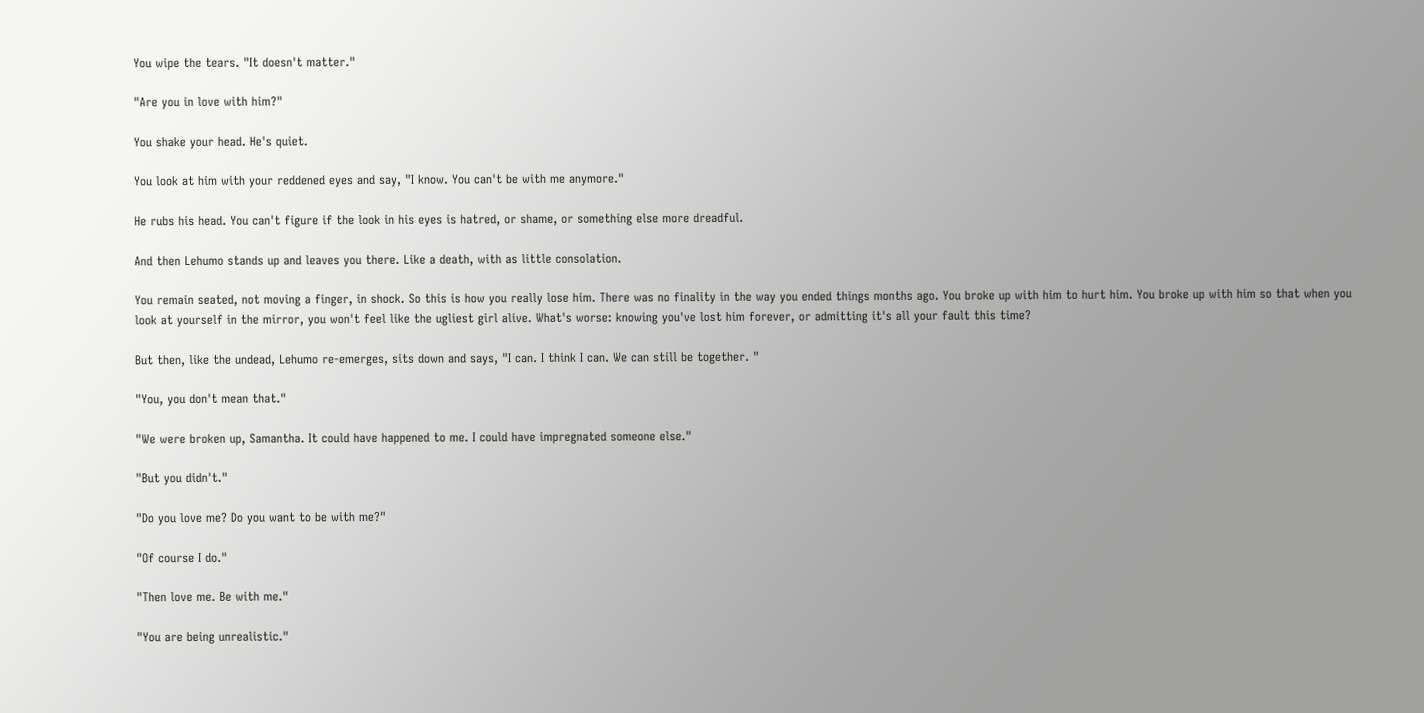You wipe the tears. "It doesn't matter."

"Are you in love with him?"

You shake your head. He's quiet.

You look at him with your reddened eyes and say, "I know. You can't be with me anymore."

He rubs his head. You can't figure if the look in his eyes is hatred, or shame, or something else more dreadful.

And then Lehumo stands up and leaves you there. Like a death, with as little consolation.

You remain seated, not moving a finger, in shock. So this is how you really lose him. There was no finality in the way you ended things months ago. You broke up with him to hurt him. You broke up with him so that when you look at yourself in the mirror, you won't feel like the ugliest girl alive. What's worse: knowing you've lost him forever, or admitting it's all your fault this time?

But then, like the undead, Lehumo re-emerges, sits down and says, "I can. I think I can. We can still be together. "

"You, you don't mean that."

"We were broken up, Samantha. It could have happened to me. I could have impregnated someone else."

"But you didn't."

"Do you love me? Do you want to be with me?"

"Of course I do."

"Then love me. Be with me."

"You are being unrealistic."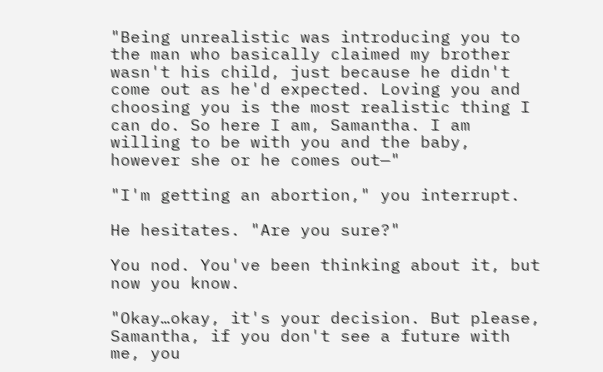"Being unrealistic was introducing you to the man who basically claimed my brother wasn't his child, just because he didn't come out as he'd expected. Loving you and choosing you is the most realistic thing I can do. So here I am, Samantha. I am willing to be with you and the baby, however she or he comes out—"

"I'm getting an abortion," you interrupt.

He hesitates. "Are you sure?"

You nod. You've been thinking about it, but now you know.

"Okay…okay, it's your decision. But please, Samantha, if you don't see a future with me, you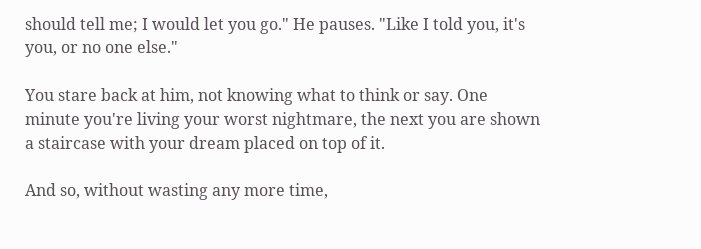should tell me; I would let you go." He pauses. "Like I told you, it's you, or no one else."

You stare back at him, not knowing what to think or say. One minute you're living your worst nightmare, the next you are shown a staircase with your dream placed on top of it.

And so, without wasting any more time,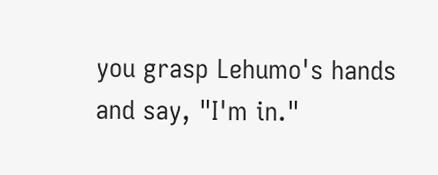you grasp Lehumo's hands and say, "I'm in."